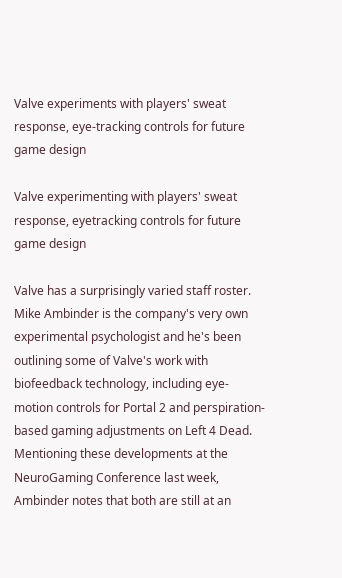Valve experiments with players' sweat response, eye-tracking controls for future game design

Valve experimenting with players' sweat response, eyetracking controls for future game design

Valve has a surprisingly varied staff roster. Mike Ambinder is the company's very own experimental psychologist and he's been outlining some of Valve's work with biofeedback technology, including eye-motion controls for Portal 2 and perspiration-based gaming adjustments on Left 4 Dead. Mentioning these developments at the NeuroGaming Conference last week, Ambinder notes that both are still at an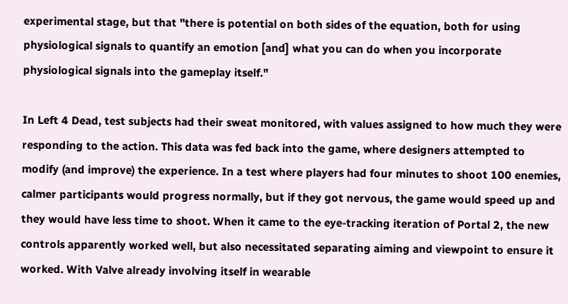experimental stage, but that "there is potential on both sides of the equation, both for using physiological signals to quantify an emotion [and] what you can do when you incorporate physiological signals into the gameplay itself."

In Left 4 Dead, test subjects had their sweat monitored, with values assigned to how much they were responding to the action. This data was fed back into the game, where designers attempted to modify (and improve) the experience. In a test where players had four minutes to shoot 100 enemies, calmer participants would progress normally, but if they got nervous, the game would speed up and they would have less time to shoot. When it came to the eye-tracking iteration of Portal 2, the new controls apparently worked well, but also necessitated separating aiming and viewpoint to ensure it worked. With Valve already involving itself in wearable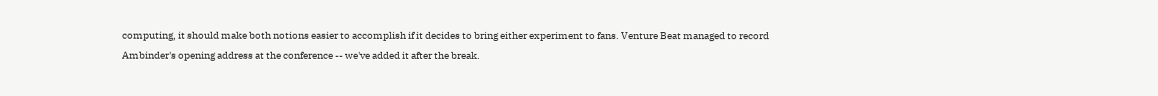computing, it should make both notions easier to accomplish if it decides to bring either experiment to fans. Venture Beat managed to record Ambinder's opening address at the conference -- we've added it after the break.